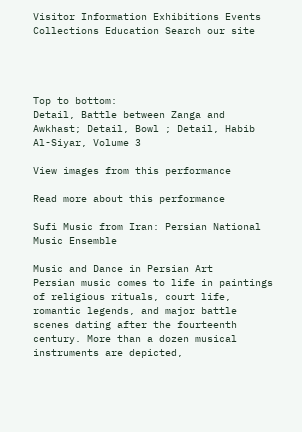Visitor Information Exhibitions Events Collections Education Search our site




Top to bottom:
Detail, Battle between Zanga and Awkhast; Detail, Bowl ; Detail, Habib Al-Siyar, Volume 3

View images from this performance

Read more about this performance

Sufi Music from Iran: Persian National Music Ensemble

Music and Dance in Persian Art
Persian music comes to life in paintings of religious rituals, court life, romantic legends, and major battle scenes dating after the fourteenth century. More than a dozen musical instruments are depicted,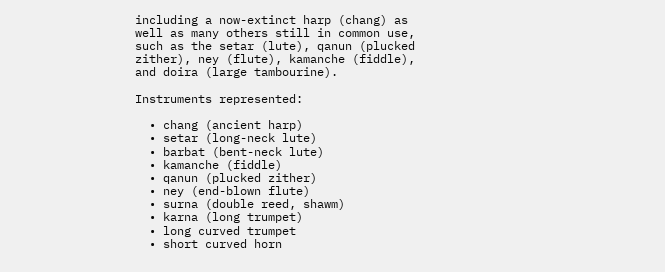including a now-extinct harp (chang) as well as many others still in common use, such as the setar (lute), qanun (plucked zither), ney (flute), kamanche (fiddle), and doira (large tambourine).

Instruments represented:

  • chang (ancient harp)
  • setar (long-neck lute)
  • barbat (bent-neck lute)
  • kamanche (fiddle)
  • qanun (plucked zither)
  • ney (end-blown flute)
  • surna (double reed, shawm)
  • karna (long trumpet)
  • long curved trumpet
  • short curved horn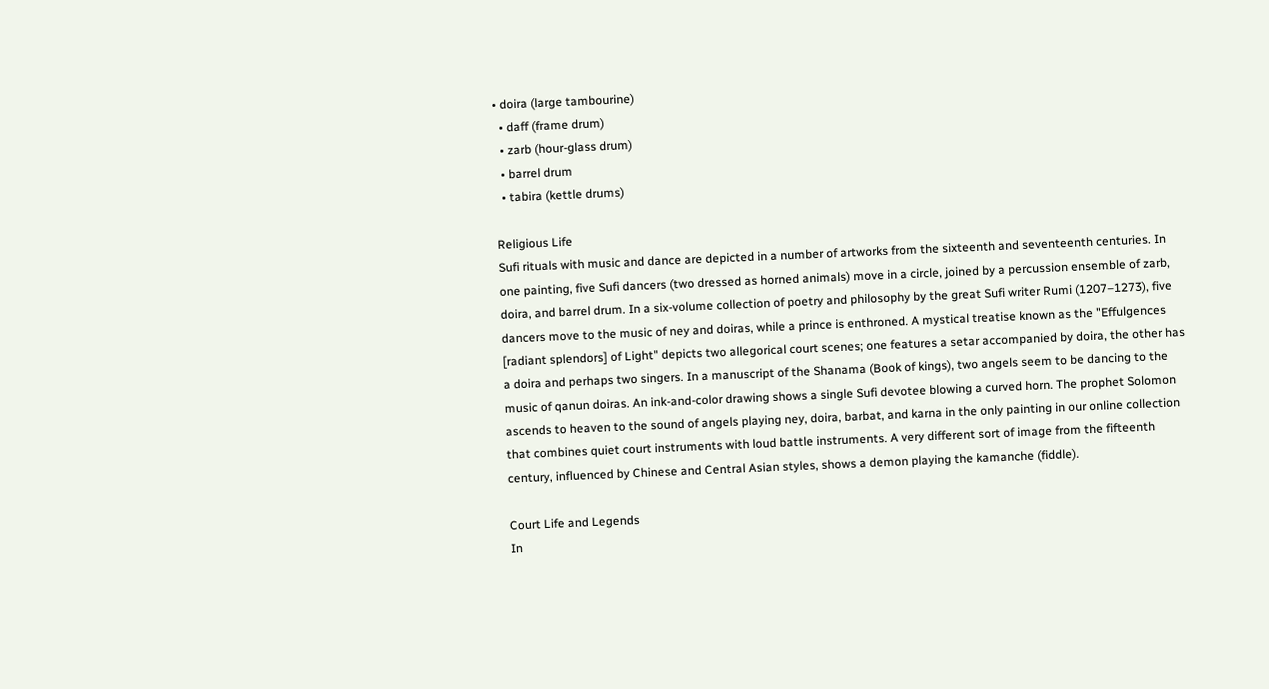• doira (large tambourine)
  • daff (frame drum)
  • zarb (hour-glass drum)
  • barrel drum
  • tabira (kettle drums)

Religious Life
Sufi rituals with music and dance are depicted in a number of artworks from the sixteenth and seventeenth centuries. In one painting, five Sufi dancers (two dressed as horned animals) move in a circle, joined by a percussion ensemble of zarb, doira, and barrel drum. In a six-volume collection of poetry and philosophy by the great Sufi writer Rumi (1207–1273), five dancers move to the music of ney and doiras, while a prince is enthroned. A mystical treatise known as the "Effulgences [radiant splendors] of Light" depicts two allegorical court scenes; one features a setar accompanied by doira, the other has a doira and perhaps two singers. In a manuscript of the Shanama (Book of kings), two angels seem to be dancing to the music of qanun doiras. An ink-and-color drawing shows a single Sufi devotee blowing a curved horn. The prophet Solomon ascends to heaven to the sound of angels playing ney, doira, barbat, and karna in the only painting in our online collection that combines quiet court instruments with loud battle instruments. A very different sort of image from the fifteenth century, influenced by Chinese and Central Asian styles, shows a demon playing the kamanche (fiddle).

Court Life and Legends
In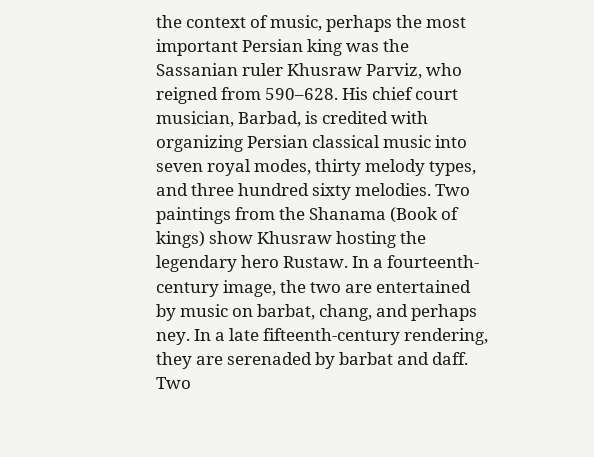the context of music, perhaps the most important Persian king was the Sassanian ruler Khusraw Parviz, who reigned from 590–628. His chief court musician, Barbad, is credited with organizing Persian classical music into seven royal modes, thirty melody types, and three hundred sixty melodies. Two paintings from the Shanama (Book of kings) show Khusraw hosting the legendary hero Rustaw. In a fourteenth-century image, the two are entertained by music on barbat, chang, and perhaps ney. In a late fifteenth-century rendering, they are serenaded by barbat and daff. Two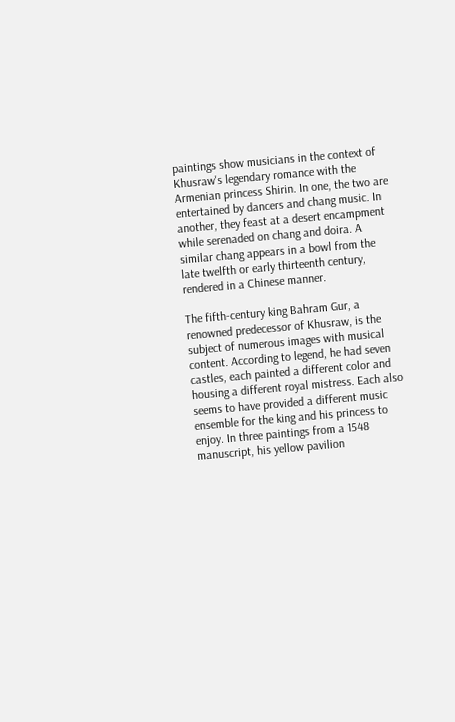paintings show musicians in the context of Khusraw's legendary romance with the Armenian princess Shirin. In one, the two are entertained by dancers and chang music. In another, they feast at a desert encampment while serenaded on chang and doira. A similar chang appears in a bowl from the late twelfth or early thirteenth century, rendered in a Chinese manner.

The fifth-century king Bahram Gur, a renowned predecessor of Khusraw, is the subject of numerous images with musical content. According to legend, he had seven castles, each painted a different color and housing a different royal mistress. Each also seems to have provided a different music ensemble for the king and his princess to enjoy. In three paintings from a 1548 manuscript, his yellow pavilion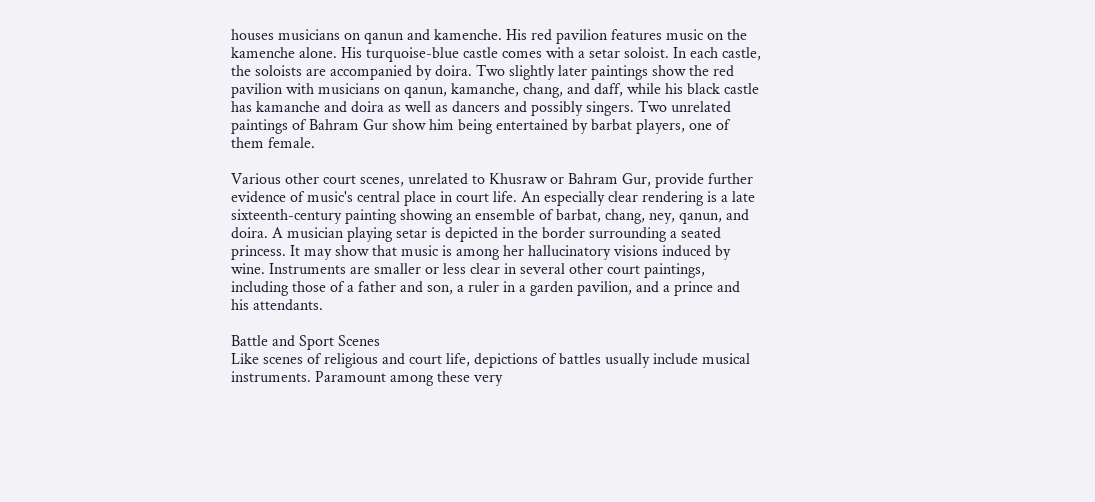houses musicians on qanun and kamenche. His red pavilion features music on the kamenche alone. His turquoise-blue castle comes with a setar soloist. In each castle, the soloists are accompanied by doira. Two slightly later paintings show the red pavilion with musicians on qanun, kamanche, chang, and daff, while his black castle has kamanche and doira as well as dancers and possibly singers. Two unrelated paintings of Bahram Gur show him being entertained by barbat players, one of them female.

Various other court scenes, unrelated to Khusraw or Bahram Gur, provide further evidence of music's central place in court life. An especially clear rendering is a late sixteenth-century painting showing an ensemble of barbat, chang, ney, qanun, and doira. A musician playing setar is depicted in the border surrounding a seated princess. It may show that music is among her hallucinatory visions induced by wine. Instruments are smaller or less clear in several other court paintings, including those of a father and son, a ruler in a garden pavilion, and a prince and his attendants.

Battle and Sport Scenes
Like scenes of religious and court life, depictions of battles usually include musical instruments. Paramount among these very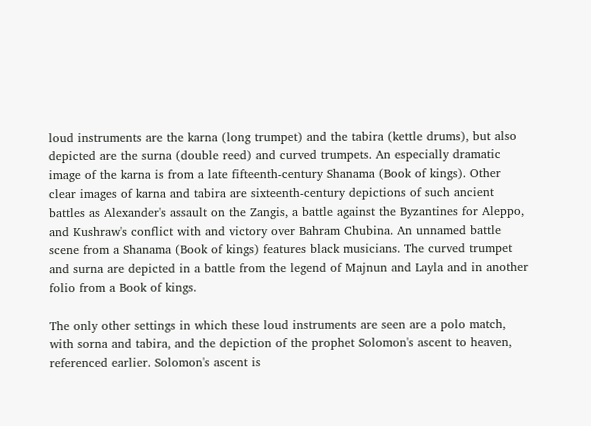loud instruments are the karna (long trumpet) and the tabira (kettle drums), but also depicted are the surna (double reed) and curved trumpets. An especially dramatic image of the karna is from a late fifteenth-century Shanama (Book of kings). Other clear images of karna and tabira are sixteenth-century depictions of such ancient battles as Alexander's assault on the Zangis, a battle against the Byzantines for Aleppo, and Kushraw's conflict with and victory over Bahram Chubina. An unnamed battle scene from a Shanama (Book of kings) features black musicians. The curved trumpet and surna are depicted in a battle from the legend of Majnun and Layla and in another folio from a Book of kings.

The only other settings in which these loud instruments are seen are a polo match, with sorna and tabira, and the depiction of the prophet Solomon's ascent to heaven, referenced earlier. Solomon's ascent is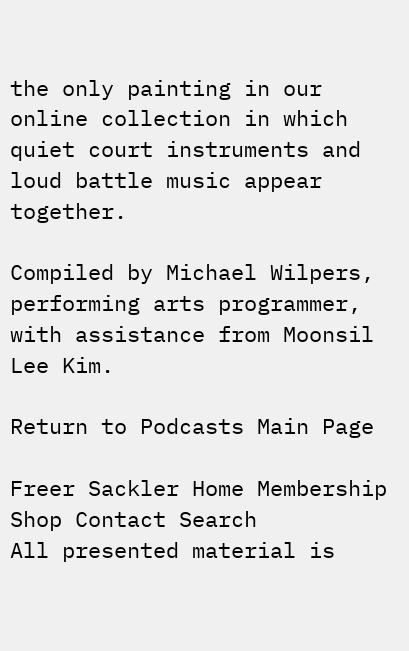the only painting in our online collection in which quiet court instruments and loud battle music appear together.

Compiled by Michael Wilpers, performing arts programmer, with assistance from Moonsil Lee Kim.

Return to Podcasts Main Page

Freer Sackler Home Membership Shop Contact Search
All presented material is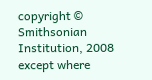copyright © Smithsonian Institution, 2008 except where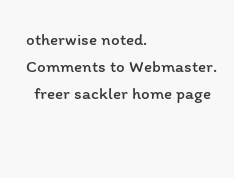otherwise noted.
Comments to Webmaster.
  freer sackler home page